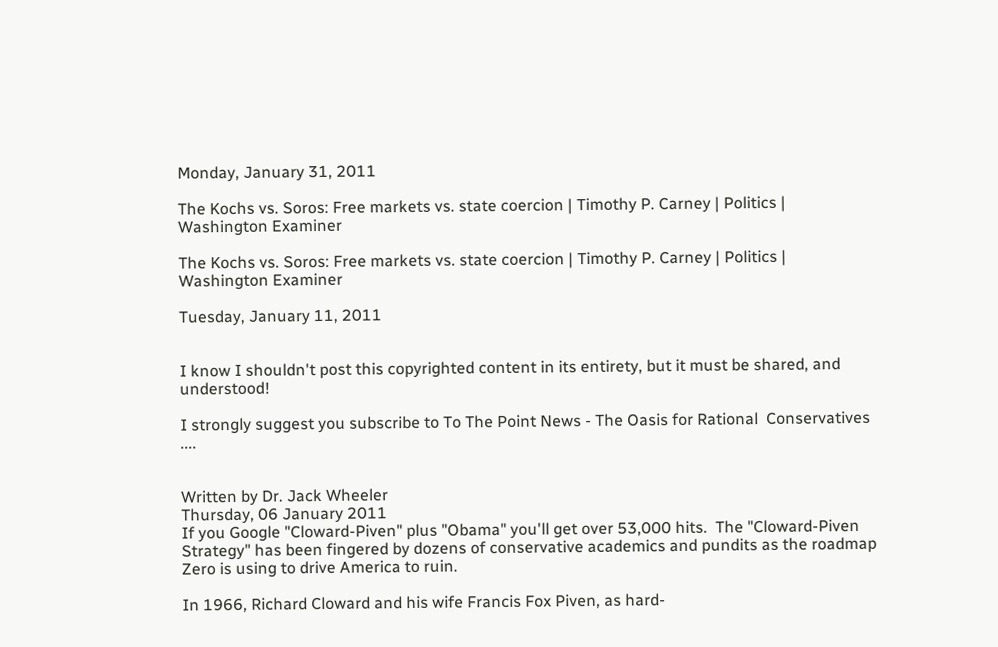Monday, January 31, 2011

The Kochs vs. Soros: Free markets vs. state coercion | Timothy P. Carney | Politics | Washington Examiner

The Kochs vs. Soros: Free markets vs. state coercion | Timothy P. Carney | Politics | Washington Examiner

Tuesday, January 11, 2011


I know I shouldn't post this copyrighted content in its entirety, but it must be shared, and understood!

I strongly suggest you subscribe to To The Point News - The Oasis for Rational  Conservatives ....


Written by Dr. Jack Wheeler
Thursday, 06 January 2011
If you Google "Cloward-Piven" plus "Obama" you'll get over 53,000 hits.  The "Cloward-Piven Strategy" has been fingered by dozens of conservative academics and pundits as the roadmap Zero is using to drive America to ruin.

In 1966, Richard Cloward and his wife Francis Fox Piven, as hard-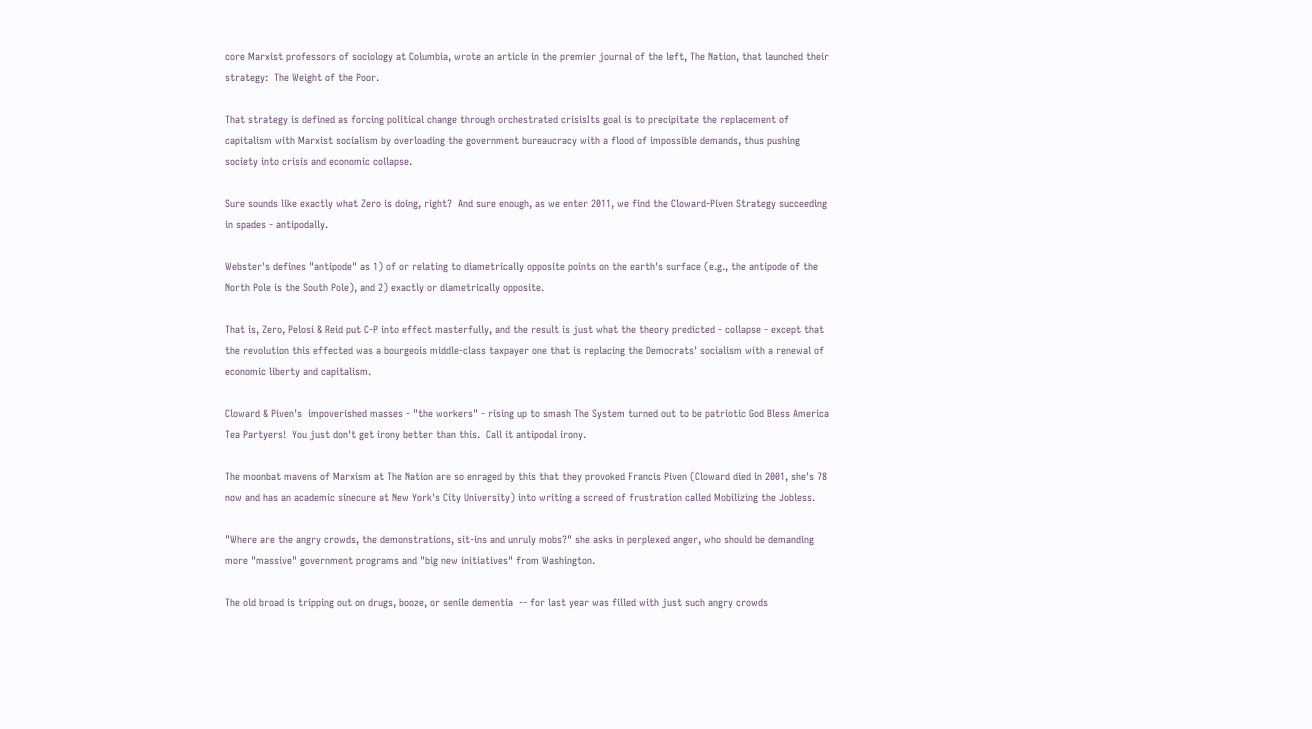core Marxist professors of sociology at Columbia, wrote an article in the premier journal of the left, The Nation, that launched their strategy:  The Weight of the Poor.

That strategy is defined as forcing political change through orchestrated crisisIts goal is to precipitate the replacement of capitalism with Marxist socialism by overloading the government bureaucracy with a flood of impossible demands, thus pushing society into crisis and economic collapse.

Sure sounds like exactly what Zero is doing, right?  And sure enough, as we enter 2011, we find the Cloward-Piven Strategy succeeding in spades - antipodally.

Webster's defines "antipode" as 1) of or relating to diametrically opposite points on the earth's surface (e.g., the antipode of the North Pole is the South Pole), and 2) exactly or diametrically opposite.

That is, Zero, Pelosi & Reid put C-P into effect masterfully, and the result is just what the theory predicted - collapse - except that the revolution this effected was a bourgeois middle-class taxpayer one that is replacing the Democrats' socialism with a renewal of economic liberty and capitalism.

Cloward & Piven's  impoverished masses - "the workers" - rising up to smash The System turned out to be patriotic God Bless America Tea Partyers!  You just don't get irony better than this.  Call it antipodal irony.

The moonbat mavens of Marxism at The Nation are so enraged by this that they provoked Francis Piven (Cloward died in 2001, she's 78 now and has an academic sinecure at New York's City University) into writing a screed of frustration called Mobilizing the Jobless.

"Where are the angry crowds, the demonstrations, sit-ins and unruly mobs?" she asks in perplexed anger, who should be demanding more "massive" government programs and "big new initiatives" from Washington.

The old broad is tripping out on drugs, booze, or senile dementia  -- for last year was filled with just such angry crowds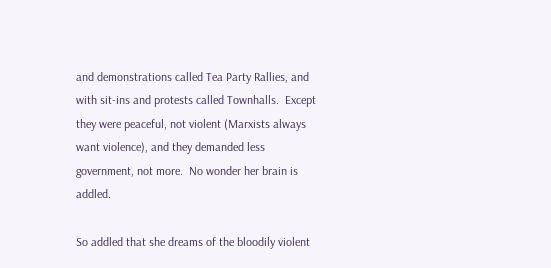and demonstrations called Tea Party Rallies, and with sit-ins and protests called Townhalls.  Except they were peaceful, not violent (Marxists always want violence), and they demanded less government, not more.  No wonder her brain is addled.

So addled that she dreams of the bloodily violent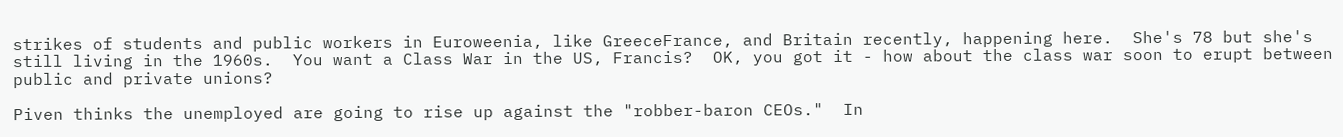strikes of students and public workers in Euroweenia, like GreeceFrance, and Britain recently, happening here.  She's 78 but she's still living in the 1960s.  You want a Class War in the US, Francis?  OK, you got it - how about the class war soon to erupt between public and private unions?

Piven thinks the unemployed are going to rise up against the "robber-baron CEOs."  In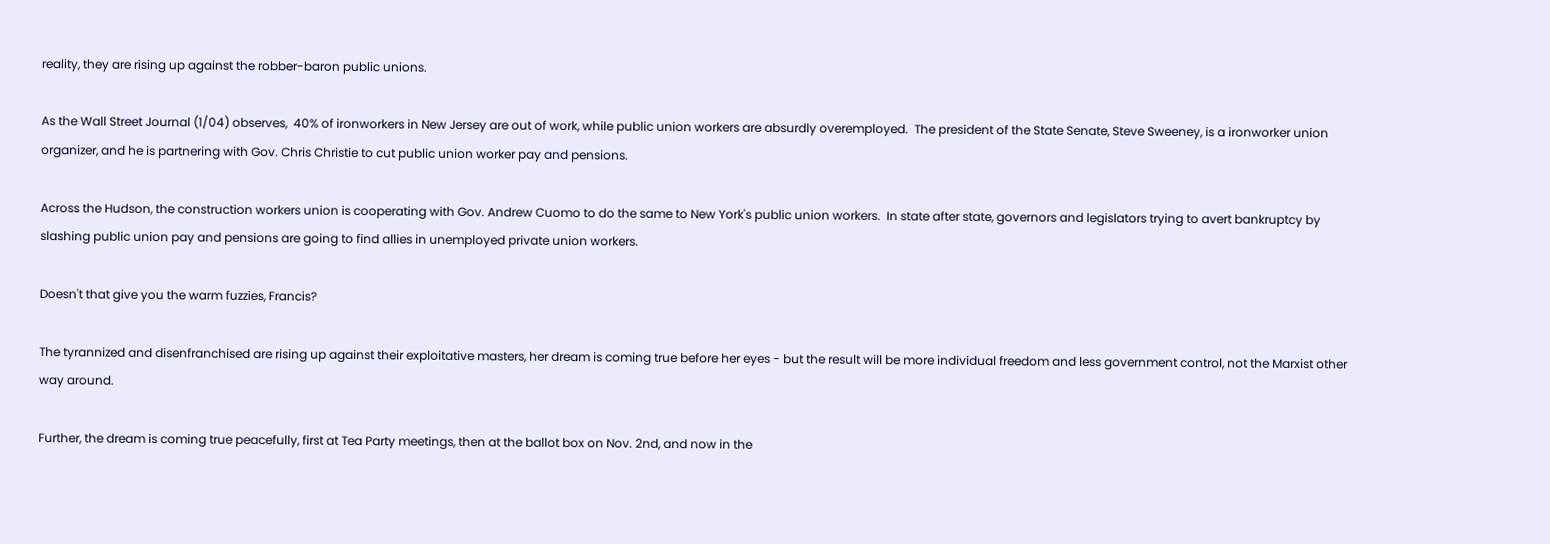reality, they are rising up against the robber-baron public unions.

As the Wall Street Journal (1/04) observes,  40% of ironworkers in New Jersey are out of work, while public union workers are absurdly overemployed.  The president of the State Senate, Steve Sweeney, is a ironworker union organizer, and he is partnering with Gov. Chris Christie to cut public union worker pay and pensions.

Across the Hudson, the construction workers union is cooperating with Gov. Andrew Cuomo to do the same to New York's public union workers.  In state after state, governors and legislators trying to avert bankruptcy by slashing public union pay and pensions are going to find allies in unemployed private union workers.

Doesn't that give you the warm fuzzies, Francis?

The tyrannized and disenfranchised are rising up against their exploitative masters, her dream is coming true before her eyes - but the result will be more individual freedom and less government control, not the Marxist other way around.

Further, the dream is coming true peacefully, first at Tea Party meetings, then at the ballot box on Nov. 2nd, and now in the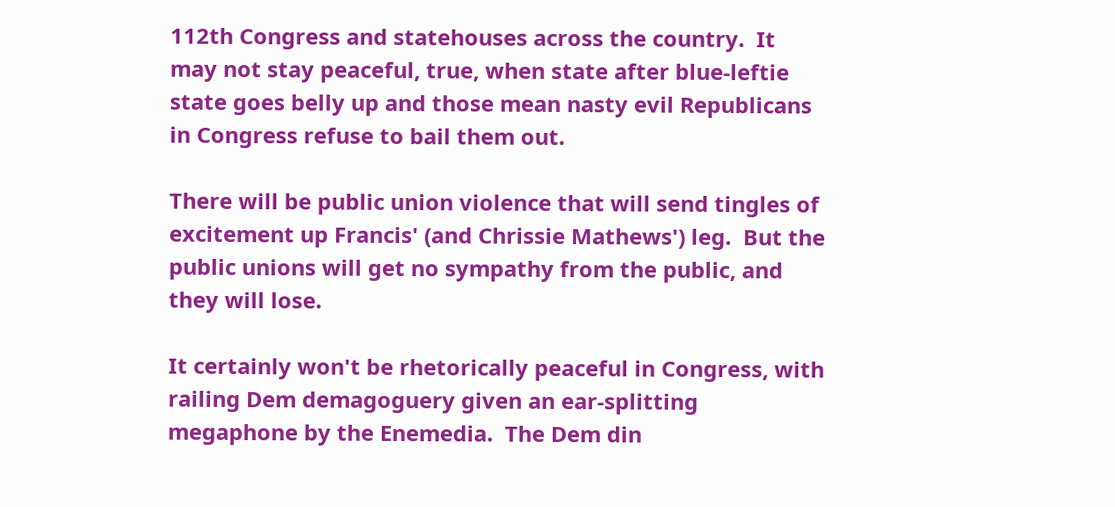112th Congress and statehouses across the country.  It may not stay peaceful, true, when state after blue-leftie state goes belly up and those mean nasty evil Republicans in Congress refuse to bail them out.

There will be public union violence that will send tingles of excitement up Francis' (and Chrissie Mathews') leg.  But the public unions will get no sympathy from the public, and they will lose.

It certainly won't be rhetorically peaceful in Congress, with railing Dem demagoguery given an ear-splitting megaphone by the Enemedia.  The Dem din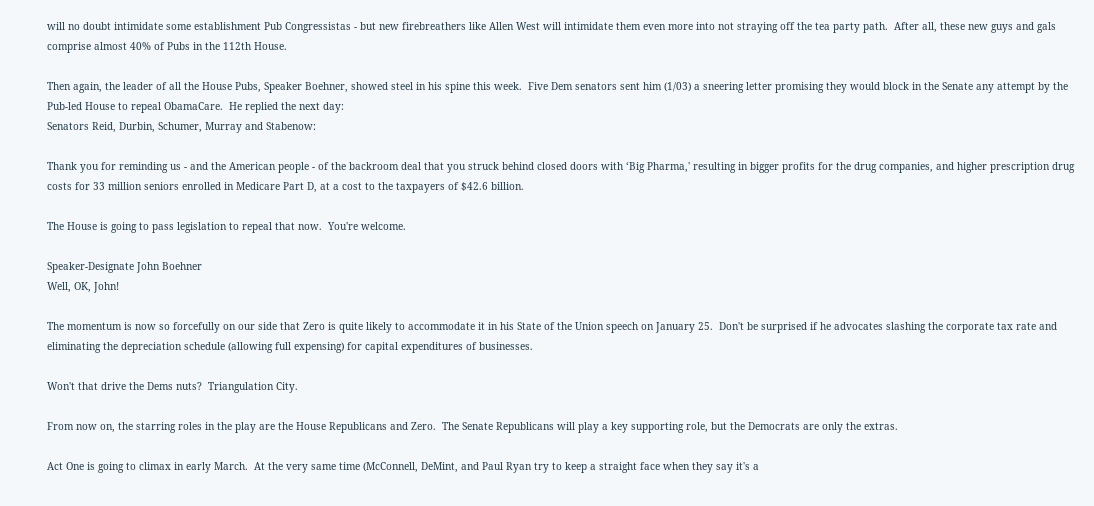will no doubt intimidate some establishment Pub Congressistas - but new firebreathers like Allen West will intimidate them even more into not straying off the tea party path.  After all, these new guys and gals comprise almost 40% of Pubs in the 112th House.

Then again, the leader of all the House Pubs, Speaker Boehner, showed steel in his spine this week.  Five Dem senators sent him (1/03) a sneering letter promising they would block in the Senate any attempt by the Pub-led House to repeal ObamaCare.  He replied the next day:
Senators Reid, Durbin, Schumer, Murray and Stabenow:

Thank you for reminding us - and the American people - of the backroom deal that you struck behind closed doors with ‘Big Pharma,' resulting in bigger profits for the drug companies, and higher prescription drug costs for 33 million seniors enrolled in Medicare Part D, at a cost to the taxpayers of $42.6 billion.

The House is going to pass legislation to repeal that now.  You're welcome.

Speaker-Designate John Boehner
Well, OK, John!

The momentum is now so forcefully on our side that Zero is quite likely to accommodate it in his State of the Union speech on January 25.  Don't be surprised if he advocates slashing the corporate tax rate and eliminating the depreciation schedule (allowing full expensing) for capital expenditures of businesses.

Won't that drive the Dems nuts?  Triangulation City.

From now on, the starring roles in the play are the House Republicans and Zero.  The Senate Republicans will play a key supporting role, but the Democrats are only the extras.

Act One is going to climax in early March.  At the very same time (McConnell, DeMint, and Paul Ryan try to keep a straight face when they say it's a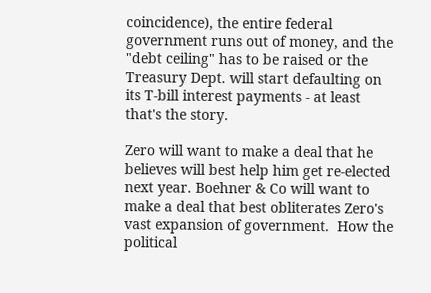coincidence), the entire federal government runs out of money, and the "debt ceiling" has to be raised or the Treasury Dept. will start defaulting on its T-bill interest payments - at least that's the story.

Zero will want to make a deal that he believes will best help him get re-elected next year. Boehner & Co will want to make a deal that best obliterates Zero's vast expansion of government.  How the political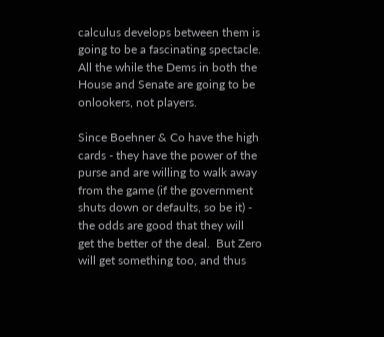calculus develops between them is going to be a fascinating spectacle.  All the while the Dems in both the House and Senate are going to be onlookers, not players.

Since Boehner & Co have the high cards - they have the power of the purse and are willing to walk away from the game (if the government shuts down or defaults, so be it) - the odds are good that they will get the better of the deal.  But Zero will get something too, and thus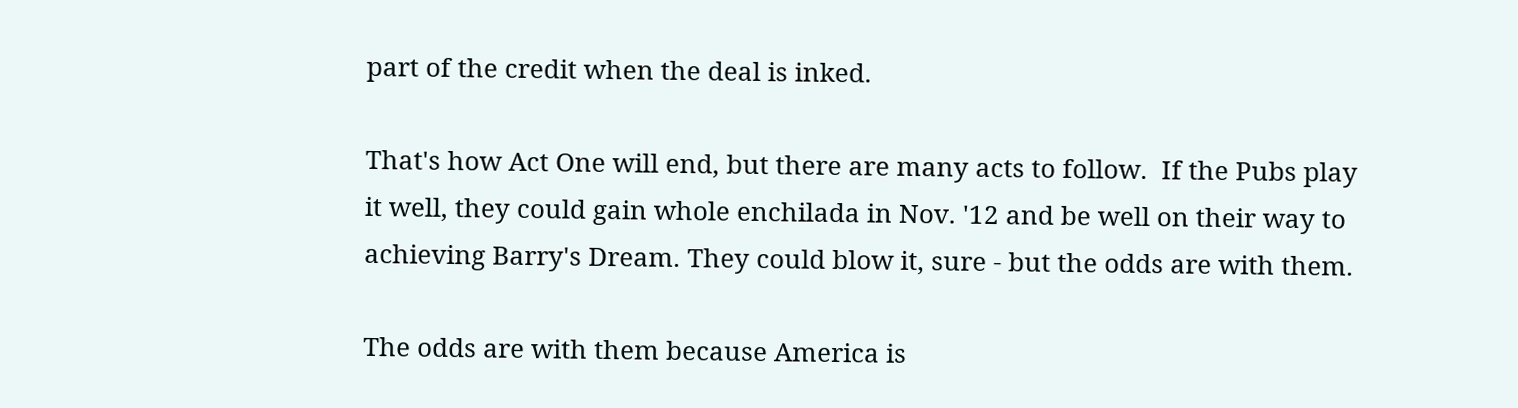part of the credit when the deal is inked.

That's how Act One will end, but there are many acts to follow.  If the Pubs play it well, they could gain whole enchilada in Nov. '12 and be well on their way to achieving Barry's Dream. They could blow it, sure - but the odds are with them.

The odds are with them because America is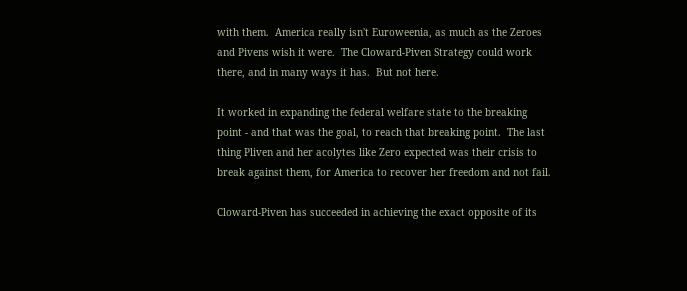with them.  America really isn't Euroweenia, as much as the Zeroes and Pivens wish it were.  The Cloward-Piven Strategy could work there, and in many ways it has.  But not here.

It worked in expanding the federal welfare state to the breaking point - and that was the goal, to reach that breaking point.  The last thing Pliven and her acolytes like Zero expected was their crisis to break against them, for America to recover her freedom and not fail.

Cloward-Piven has succeeded in achieving the exact opposite of its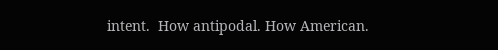intent.  How antipodal. How American.